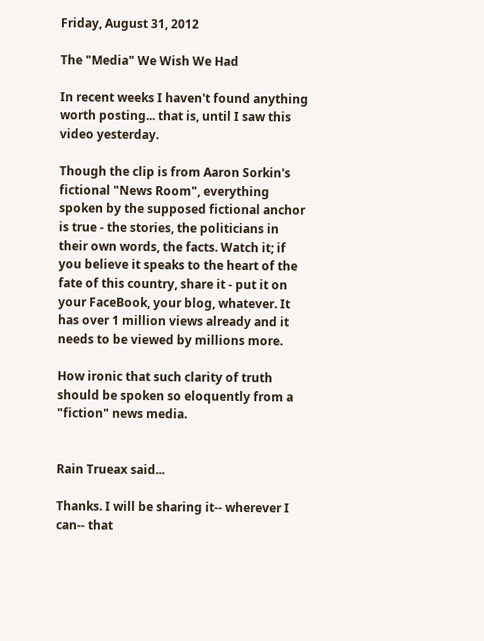Friday, August 31, 2012

The "Media" We Wish We Had

In recent weeks I haven't found anything worth posting... that is, until I saw this video yesterday.

Though the clip is from Aaron Sorkin's fictional "News Room", everything spoken by the supposed fictional anchor is true - the stories, the politicians in their own words, the facts. Watch it; if you believe it speaks to the heart of the fate of this country, share it - put it on your FaceBook, your blog, whatever. It has over 1 million views already and it needs to be viewed by millions more.

How ironic that such clarity of truth should be spoken so eloquently from a "fiction" news media.


Rain Trueax said...

Thanks. I will be sharing it-- wherever I can-- that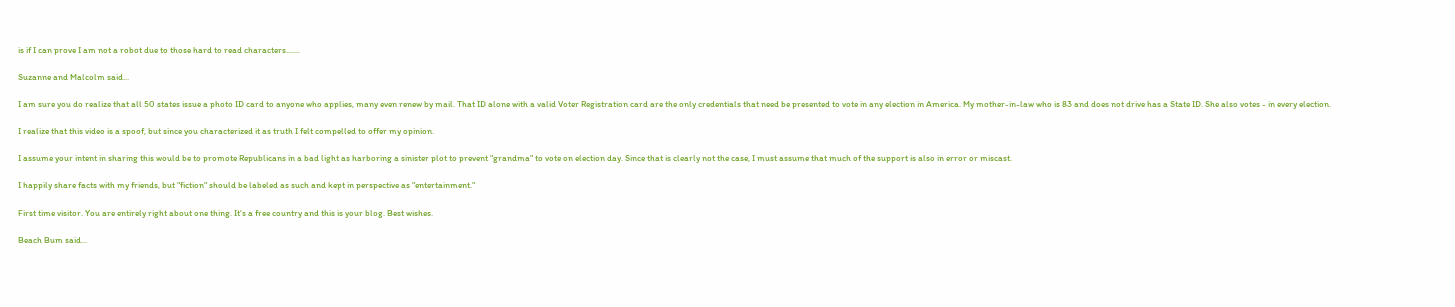is if I can prove I am not a robot due to those hard to read characters.......

Suzanne and Malcolm said...

I am sure you do realize that all 50 states issue a photo ID card to anyone who applies, many even renew by mail. That ID alone with a valid Voter Registration card are the only credentials that need be presented to vote in any election in America. My mother-in-law who is 83 and does not drive has a State ID. She also votes - in every election.

I realize that this video is a spoof, but since you characterized it as truth I felt compelled to offer my opinion.

I assume your intent in sharing this would be to promote Republicans in a bad light as harboring a sinister plot to prevent "grandma" to vote on election day. Since that is clearly not the case, I must assume that much of the support is also in error or miscast.

I happily share facts with my friends, but "fiction" should be labeled as such and kept in perspective as "entertainment."

First time visitor. You are entirely right about one thing. It's a free country and this is your blog. Best wishes.

Beach Bum said...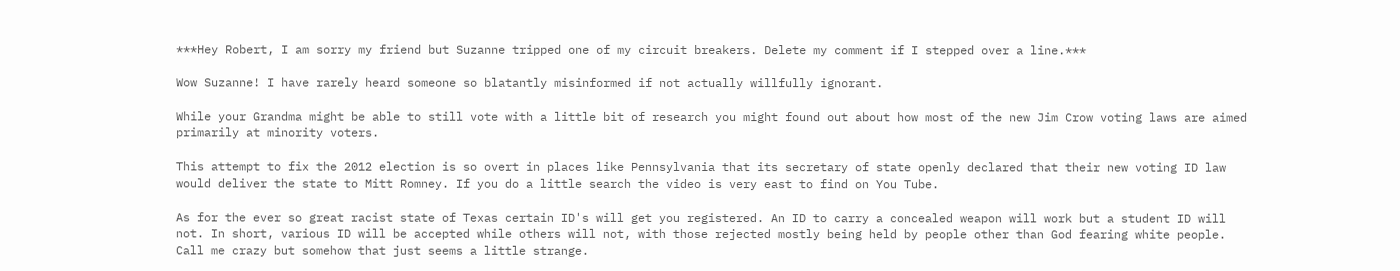***Hey Robert, I am sorry my friend but Suzanne tripped one of my circuit breakers. Delete my comment if I stepped over a line.***

Wow Suzanne! I have rarely heard someone so blatantly misinformed if not actually willfully ignorant.

While your Grandma might be able to still vote with a little bit of research you might found out about how most of the new Jim Crow voting laws are aimed primarily at minority voters.

This attempt to fix the 2012 election is so overt in places like Pennsylvania that its secretary of state openly declared that their new voting ID law would deliver the state to Mitt Romney. If you do a little search the video is very east to find on You Tube.

As for the ever so great racist state of Texas certain ID's will get you registered. An ID to carry a concealed weapon will work but a student ID will not. In short, various ID will be accepted while others will not, with those rejected mostly being held by people other than God fearing white people. Call me crazy but somehow that just seems a little strange.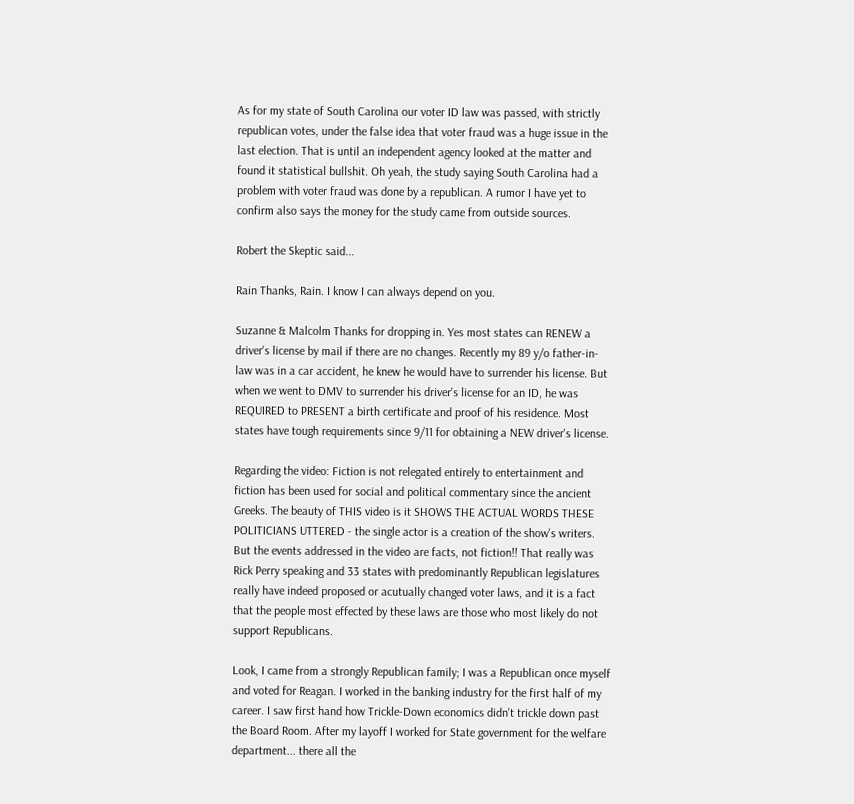As for my state of South Carolina our voter ID law was passed, with strictly republican votes, under the false idea that voter fraud was a huge issue in the last election. That is until an independent agency looked at the matter and found it statistical bullshit. Oh yeah, the study saying South Carolina had a problem with voter fraud was done by a republican. A rumor I have yet to confirm also says the money for the study came from outside sources.

Robert the Skeptic said...

Rain Thanks, Rain. I know I can always depend on you.

Suzanne & Malcolm Thanks for dropping in. Yes most states can RENEW a driver's license by mail if there are no changes. Recently my 89 y/o father-in-law was in a car accident, he knew he would have to surrender his license. But when we went to DMV to surrender his driver's license for an ID, he was REQUIRED to PRESENT a birth certificate and proof of his residence. Most states have tough requirements since 9/11 for obtaining a NEW driver's license.

Regarding the video: Fiction is not relegated entirely to entertainment and fiction has been used for social and political commentary since the ancient Greeks. The beauty of THIS video is it SHOWS THE ACTUAL WORDS THESE POLITICIANS UTTERED - the single actor is a creation of the show's writers. But the events addressed in the video are facts, not fiction!! That really was Rick Perry speaking and 33 states with predominantly Republican legislatures really have indeed proposed or acutually changed voter laws, and it is a fact that the people most effected by these laws are those who most likely do not support Republicans.

Look, I came from a strongly Republican family; I was a Republican once myself and voted for Reagan. I worked in the banking industry for the first half of my career. I saw first hand how Trickle-Down economics didn't trickle down past the Board Room. After my layoff I worked for State government for the welfare department... there all the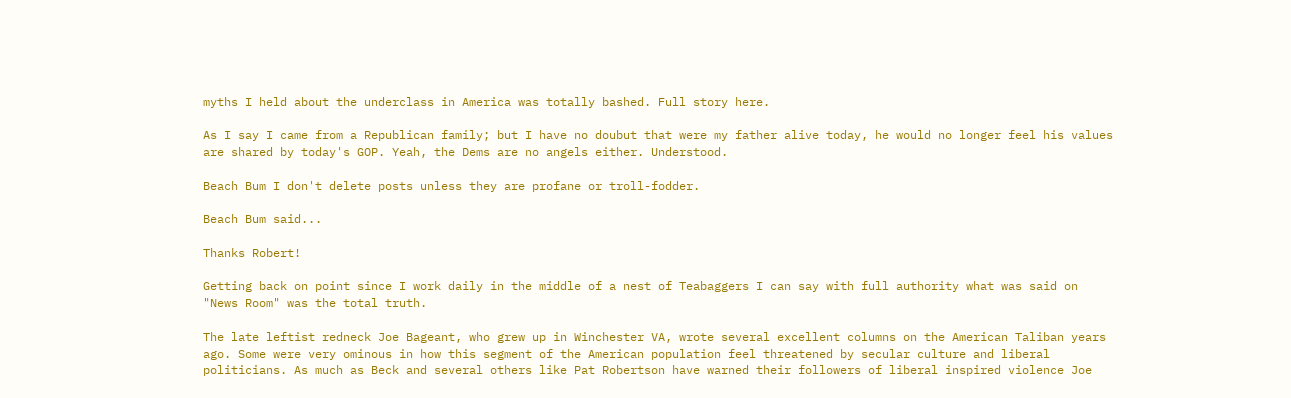myths I held about the underclass in America was totally bashed. Full story here.

As I say I came from a Republican family; but I have no doubut that were my father alive today, he would no longer feel his values are shared by today's GOP. Yeah, the Dems are no angels either. Understood.

Beach Bum I don't delete posts unless they are profane or troll-fodder.

Beach Bum said...

Thanks Robert!

Getting back on point since I work daily in the middle of a nest of Teabaggers I can say with full authority what was said on "News Room" was the total truth.

The late leftist redneck Joe Bageant, who grew up in Winchester VA, wrote several excellent columns on the American Taliban years ago. Some were very ominous in how this segment of the American population feel threatened by secular culture and liberal politicians. As much as Beck and several others like Pat Robertson have warned their followers of liberal inspired violence Joe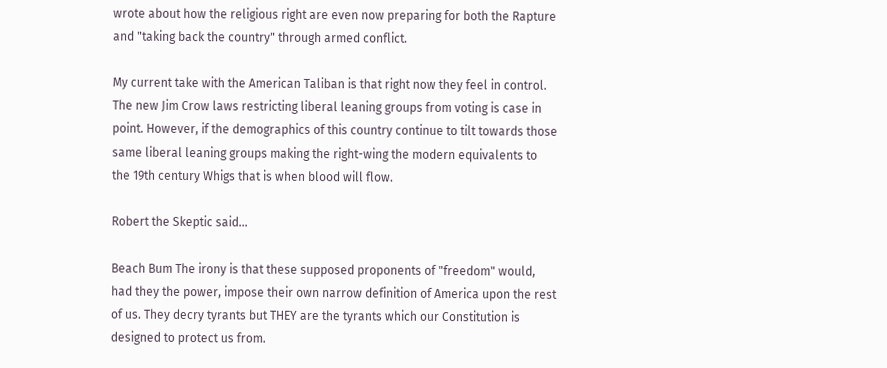wrote about how the religious right are even now preparing for both the Rapture and "taking back the country" through armed conflict.

My current take with the American Taliban is that right now they feel in control. The new Jim Crow laws restricting liberal leaning groups from voting is case in point. However, if the demographics of this country continue to tilt towards those same liberal leaning groups making the right-wing the modern equivalents to the 19th century Whigs that is when blood will flow.

Robert the Skeptic said...

Beach Bum The irony is that these supposed proponents of "freedom" would, had they the power, impose their own narrow definition of America upon the rest of us. They decry tyrants but THEY are the tyrants which our Constitution is designed to protect us from.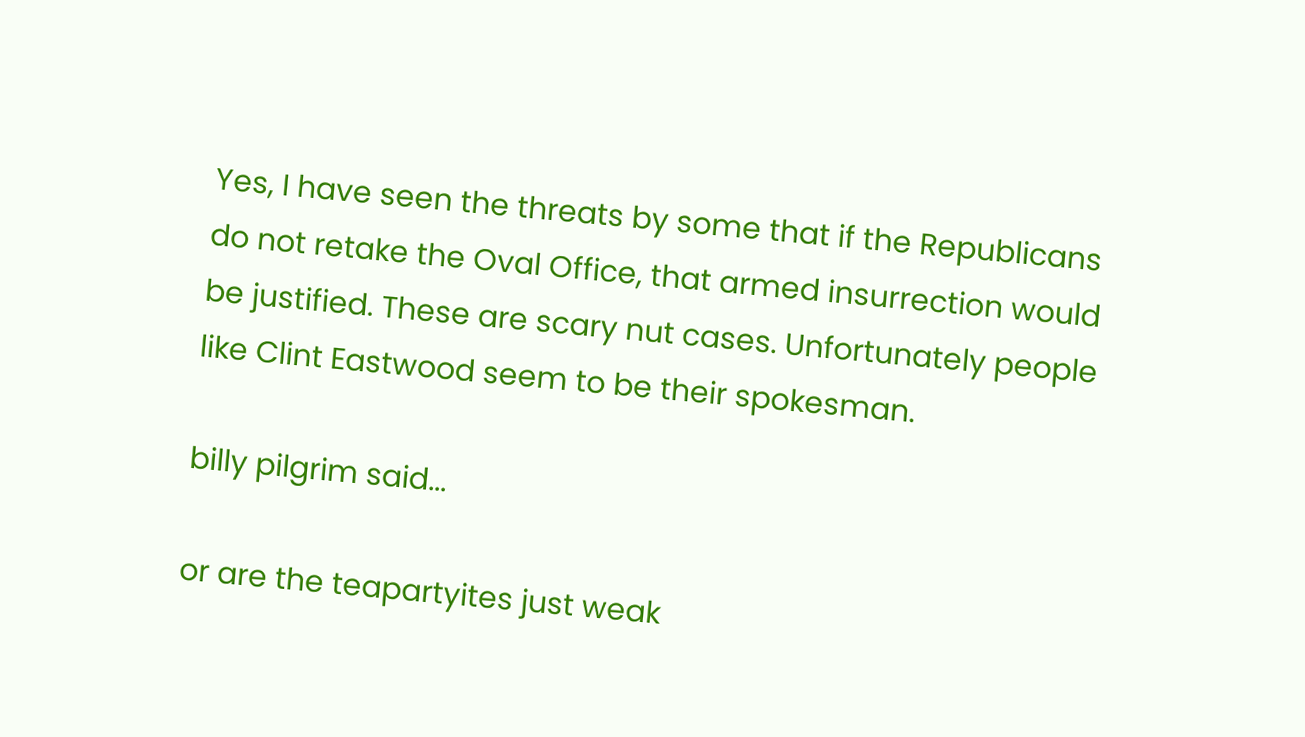Yes, I have seen the threats by some that if the Republicans do not retake the Oval Office, that armed insurrection would be justified. These are scary nut cases. Unfortunately people like Clint Eastwood seem to be their spokesman.

billy pilgrim said...

or are the teapartyites just weak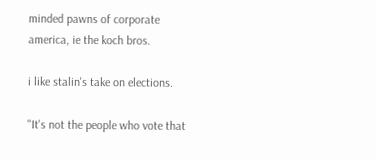minded pawns of corporate america, ie the koch bros.

i like stalin's take on elections.

"It's not the people who vote that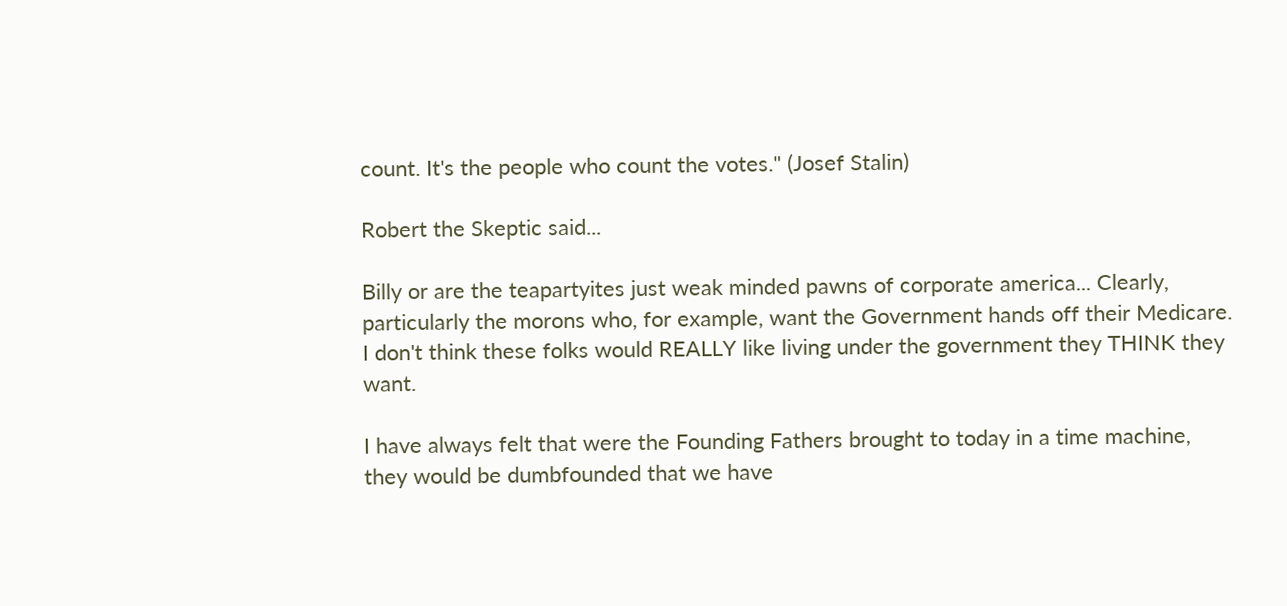count. It's the people who count the votes." (Josef Stalin)

Robert the Skeptic said...

Billy or are the teapartyites just weak minded pawns of corporate america... Clearly, particularly the morons who, for example, want the Government hands off their Medicare. I don't think these folks would REALLY like living under the government they THINK they want.

I have always felt that were the Founding Fathers brought to today in a time machine, they would be dumbfounded that we have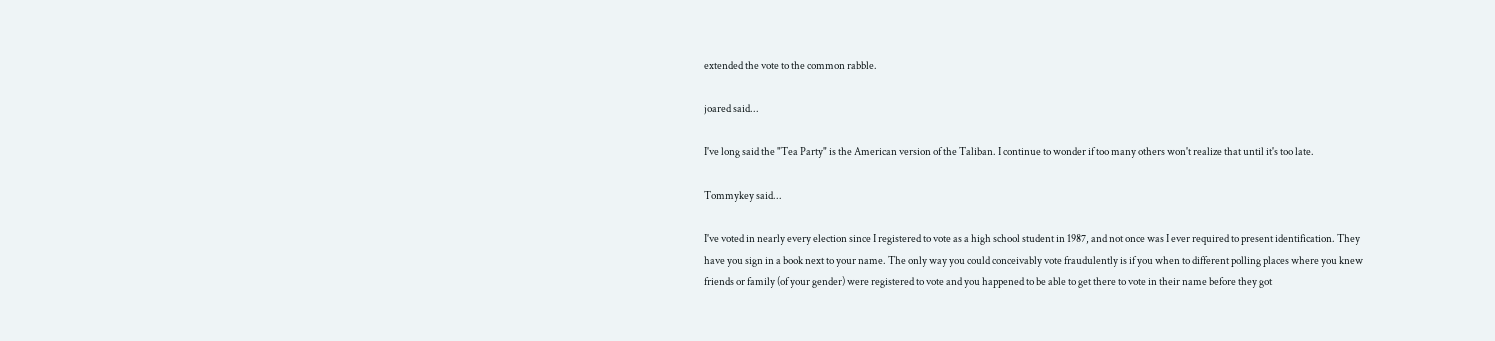extended the vote to the common rabble.

joared said...

I've long said the "Tea Party" is the American version of the Taliban. I continue to wonder if too many others won't realize that until it's too late.

Tommykey said...

I've voted in nearly every election since I registered to vote as a high school student in 1987, and not once was I ever required to present identification. They have you sign in a book next to your name. The only way you could conceivably vote fraudulently is if you when to different polling places where you knew friends or family (of your gender) were registered to vote and you happened to be able to get there to vote in their name before they got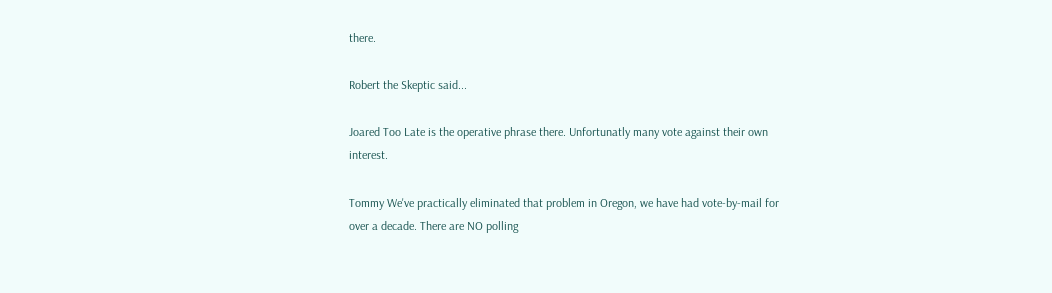there.

Robert the Skeptic said...

Joared Too Late is the operative phrase there. Unfortunatly many vote against their own interest.

Tommy We've practically eliminated that problem in Oregon, we have had vote-by-mail for over a decade. There are NO polling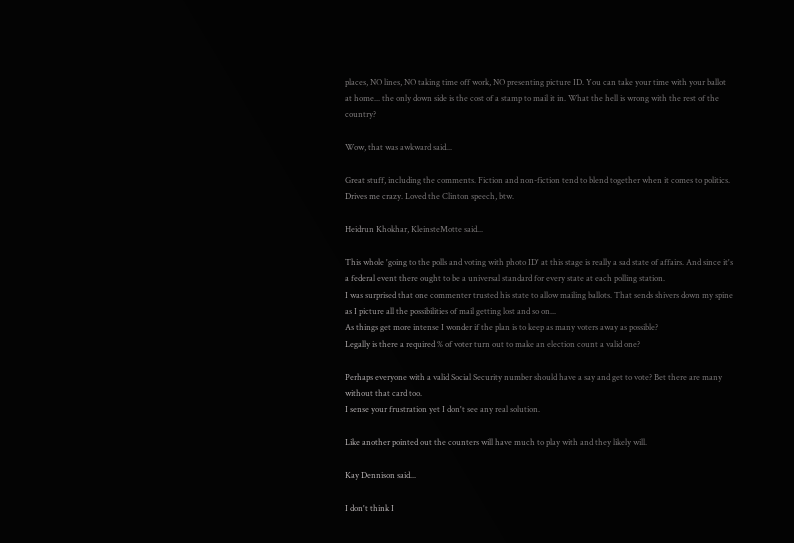places, NO lines, NO taking time off work, NO presenting picture ID. You can take your time with your ballot at home... the only down side is the cost of a stamp to mail it in. What the hell is wrong with the rest of the country?

Wow, that was awkward said...

Great stuff, including the comments. Fiction and non-fiction tend to blend together when it comes to politics. Drives me crazy. Loved the Clinton speech, btw.

Heidrun Khokhar, KleinsteMotte said...

This whole 'going to the polls and voting with photo ID' at this stage is really a sad state of affairs. And since it's a federal event there ought to be a universal standard for every state at each polling station.
I was surprised that one commenter trusted his state to allow mailing ballots. That sends shivers down my spine as I picture all the possibilities of mail getting lost and so on...
As things get more intense I wonder if the plan is to keep as many voters away as possible?
Legally is there a required % of voter turn out to make an election count a valid one?

Perhaps everyone with a valid Social Security number should have a say and get to vote? Bet there are many without that card too.
I sense your frustration yet I don't see any real solution.

Like another pointed out the counters will have much to play with and they likely will.

Kay Dennison said...

I don't think I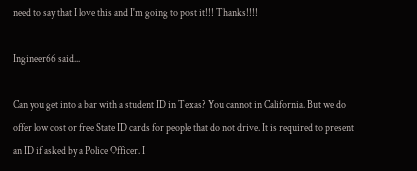need to say that I love this and I'm going to post it!!! Thanks!!!!

Ingineer66 said...

Can you get into a bar with a student ID in Texas? You cannot in California. But we do offer low cost or free State ID cards for people that do not drive. It is required to present an ID if asked by a Police Officer. I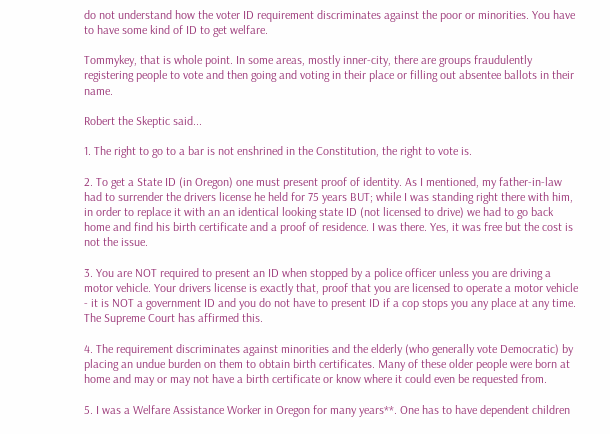do not understand how the voter ID requirement discriminates against the poor or minorities. You have to have some kind of ID to get welfare.

Tommykey, that is whole point. In some areas, mostly inner-city, there are groups fraudulently registering people to vote and then going and voting in their place or filling out absentee ballots in their name.

Robert the Skeptic said...

1. The right to go to a bar is not enshrined in the Constitution, the right to vote is.

2. To get a State ID (in Oregon) one must present proof of identity. As I mentioned, my father-in-law had to surrender the drivers license he held for 75 years BUT; while I was standing right there with him, in order to replace it with an an identical looking state ID (not licensed to drive) we had to go back home and find his birth certificate and a proof of residence. I was there. Yes, it was free but the cost is not the issue.

3. You are NOT required to present an ID when stopped by a police officer unless you are driving a motor vehicle. Your drivers license is exactly that, proof that you are licensed to operate a motor vehicle - it is NOT a government ID and you do not have to present ID if a cop stops you any place at any time. The Supreme Court has affirmed this.

4. The requirement discriminates against minorities and the elderly (who generally vote Democratic) by placing an undue burden on them to obtain birth certificates. Many of these older people were born at home and may or may not have a birth certificate or know where it could even be requested from.

5. I was a Welfare Assistance Worker in Oregon for many years**. One has to have dependent children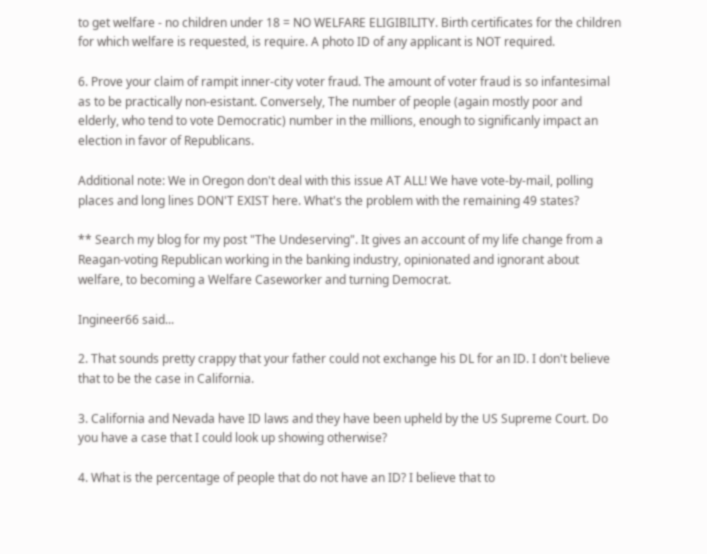to get welfare - no children under 18 = NO WELFARE ELIGIBILITY. Birth certificates for the children for which welfare is requested, is require. A photo ID of any applicant is NOT required.

6. Prove your claim of rampit inner-city voter fraud. The amount of voter fraud is so infantesimal as to be practically non-esistant. Conversely, The number of people (again mostly poor and elderly, who tend to vote Democratic) number in the millions, enough to significanly impact an election in favor of Republicans.

Additional note: We in Oregon don't deal with this issue AT ALL! We have vote-by-mail, polling places and long lines DON'T EXIST here. What's the problem with the remaining 49 states?

** Search my blog for my post "The Undeserving". It gives an account of my life change from a Reagan-voting Republican working in the banking industry, opinionated and ignorant about welfare, to becoming a Welfare Caseworker and turning Democrat.

Ingineer66 said...

2. That sounds pretty crappy that your father could not exchange his DL for an ID. I don't believe that to be the case in California.

3. California and Nevada have ID laws and they have been upheld by the US Supreme Court. Do you have a case that I could look up showing otherwise?

4. What is the percentage of people that do not have an ID? I believe that to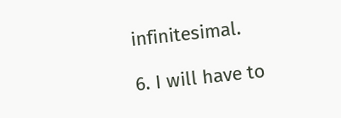infinitesimal.

6. I will have to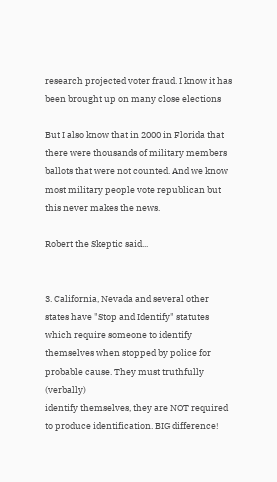research projected voter fraud. I know it has been brought up on many close elections

But I also know that in 2000 in Florida that there were thousands of military members ballots that were not counted. And we know most military people vote republican but this never makes the news.

Robert the Skeptic said...


3. California, Nevada and several other states have "Stop and Identify" statutes which require someone to identify themselves when stopped by police for probable cause. They must truthfully (verbally)
identify themselves, they are NOT required to produce identification. BIG difference!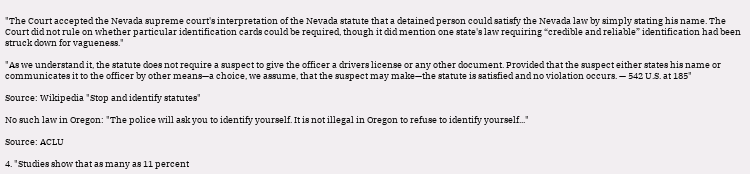"The Court accepted the Nevada supreme court's interpretation of the Nevada statute that a detained person could satisfy the Nevada law by simply stating his name. The Court did not rule on whether particular identification cards could be required, though it did mention one state's law requiring “credible and reliable” identification had been struck down for vagueness."

"As we understand it, the statute does not require a suspect to give the officer a drivers license or any other document. Provided that the suspect either states his name or communicates it to the officer by other means—a choice, we assume, that the suspect may make—the statute is satisfied and no violation occurs. — 542 U.S. at 185"

Source: Wikipedia "Stop and identify statutes"

No such law in Oregon: "The police will ask you to identify yourself. It is not illegal in Oregon to refuse to identify yourself..."

Source: ACLU

4. "Studies show that as many as 11 percent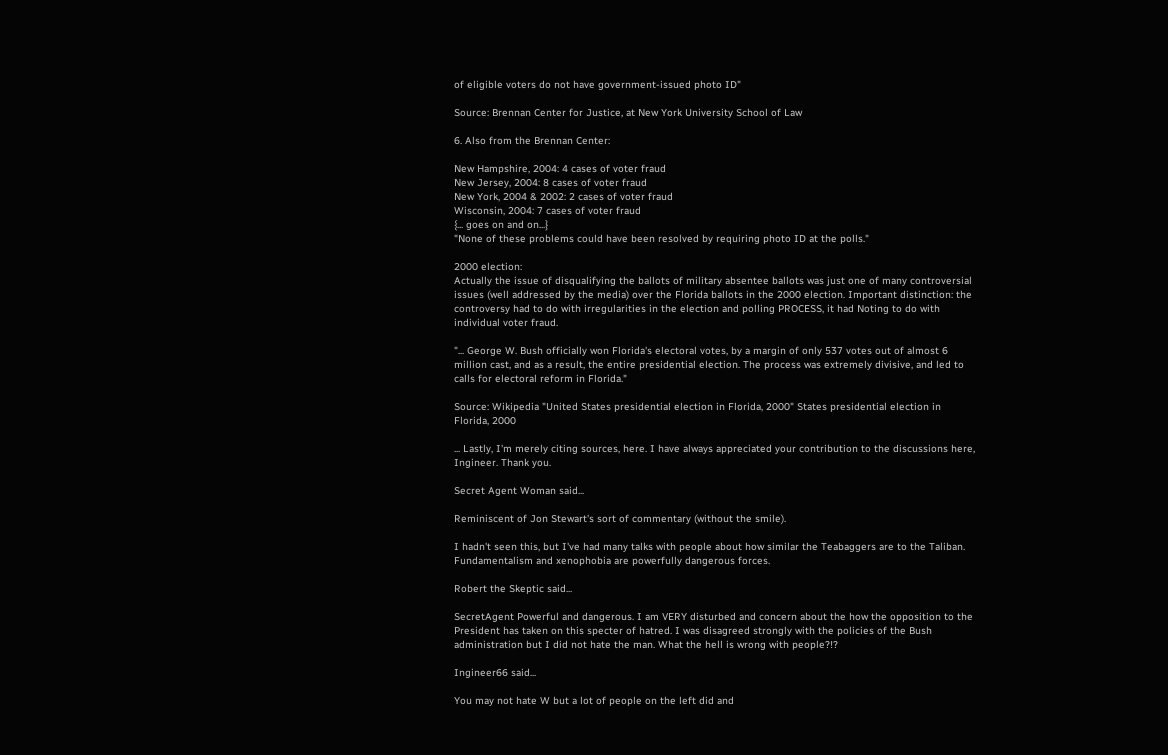of eligible voters do not have government-issued photo ID"

Source: Brennan Center for Justice, at New York University School of Law

6. Also from the Brennan Center:

New Hampshire, 2004: 4 cases of voter fraud
New Jersey, 2004: 8 cases of voter fraud
New York, 2004 & 2002: 2 cases of voter fraud
Wisconsin, 2004: 7 cases of voter fraud
{... goes on and on...}
"None of these problems could have been resolved by requiring photo ID at the polls."

2000 election:
Actually the issue of disqualifying the ballots of military absentee ballots was just one of many controversial issues (well addressed by the media) over the Florida ballots in the 2000 election. Important distinction: the controversy had to do with irregularities in the election and polling PROCESS, it had Noting to do with individual voter fraud.

"... George W. Bush officially won Florida's electoral votes, by a margin of only 537 votes out of almost 6 million cast, and as a result, the entire presidential election. The process was extremely divisive, and led to calls for electoral reform in Florida."

Source: Wikipedia "United States presidential election in Florida, 2000" States presidential election in Florida, 2000

... Lastly, I'm merely citing sources, here. I have always appreciated your contribution to the discussions here, Ingineer. Thank you.

Secret Agent Woman said...

Reminiscent of Jon Stewart's sort of commentary (without the smile).

I hadn't seen this, but I've had many talks with people about how similar the Teabaggers are to the Taliban. Fundamentalism and xenophobia are powerfully dangerous forces.

Robert the Skeptic said...

SecretAgent Powerful and dangerous. I am VERY disturbed and concern about the how the opposition to the President has taken on this specter of hatred. I was disagreed strongly with the policies of the Bush administration but I did not hate the man. What the hell is wrong with people?!?

Ingineer66 said...

You may not hate W but a lot of people on the left did and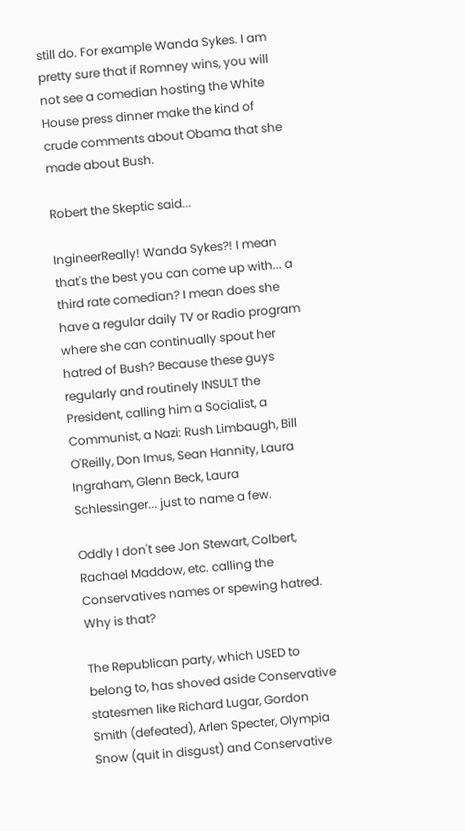still do. For example Wanda Sykes. I am pretty sure that if Romney wins, you will not see a comedian hosting the White House press dinner make the kind of crude comments about Obama that she made about Bush.

Robert the Skeptic said...

IngineerReally! Wanda Sykes?! I mean that's the best you can come up with... a third rate comedian? I mean does she have a regular daily TV or Radio program where she can continually spout her hatred of Bush? Because these guys regularly and routinely INSULT the President, calling him a Socialist, a Communist, a Nazi: Rush Limbaugh, Bill O'Reilly, Don Imus, Sean Hannity, Laura Ingraham, Glenn Beck, Laura Schlessinger... just to name a few.

Oddly I don't see Jon Stewart, Colbert, Rachael Maddow, etc. calling the Conservatives names or spewing hatred. Why is that?

The Republican party, which USED to belong to, has shoved aside Conservative statesmen like Richard Lugar, Gordon Smith (defeated), Arlen Specter, Olympia Snow (quit in disgust) and Conservative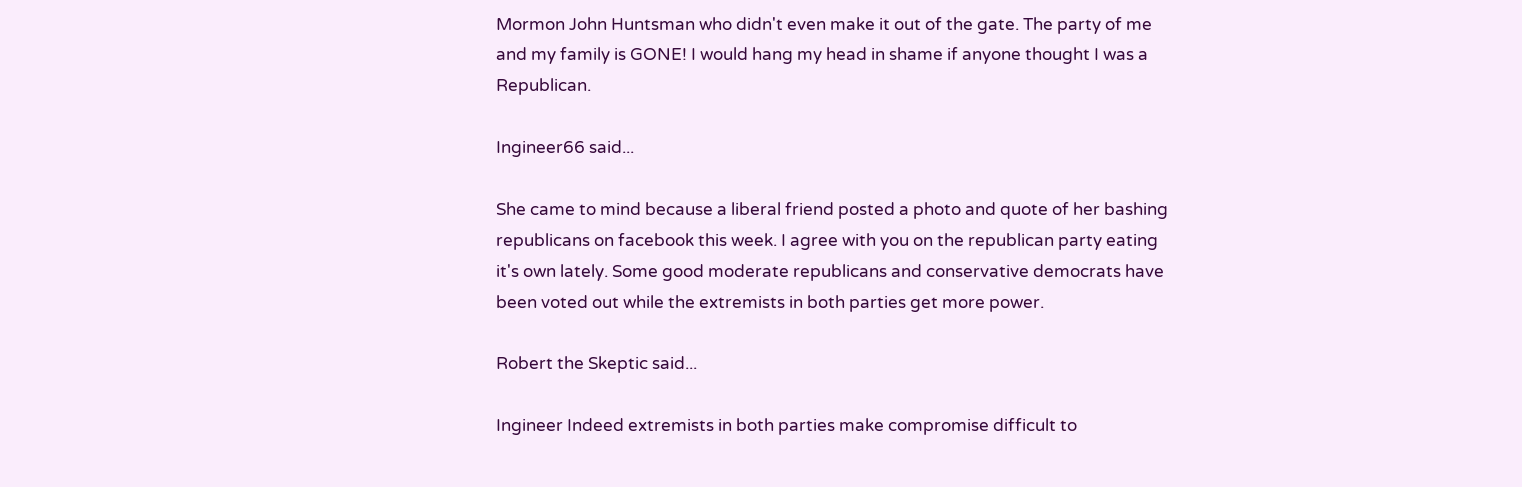Mormon John Huntsman who didn't even make it out of the gate. The party of me and my family is GONE! I would hang my head in shame if anyone thought I was a Republican.

Ingineer66 said...

She came to mind because a liberal friend posted a photo and quote of her bashing republicans on facebook this week. I agree with you on the republican party eating it's own lately. Some good moderate republicans and conservative democrats have been voted out while the extremists in both parties get more power.

Robert the Skeptic said...

Ingineer Indeed extremists in both parties make compromise difficult to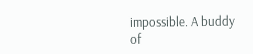impossible. A buddy of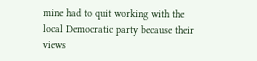mine had to quit working with the local Democratic party because their views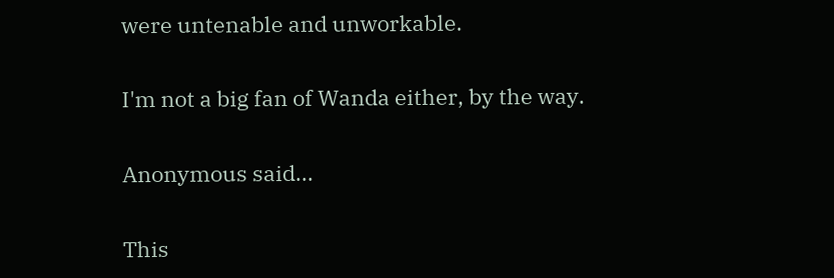were untenable and unworkable.

I'm not a big fan of Wanda either, by the way.

Anonymous said...

This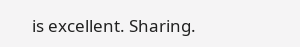is excellent. Sharing.